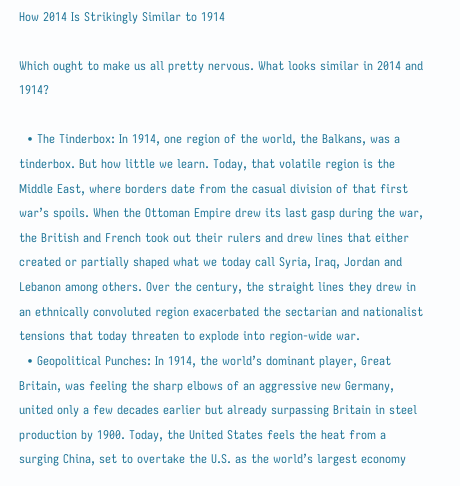How 2014 Is Strikingly Similar to 1914

Which ought to make us all pretty nervous. What looks similar in 2014 and 1914?

  • The Tinderbox: In 1914, one region of the world, the Balkans, was a tinderbox. But how little we learn. Today, that volatile region is the Middle East, where borders date from the casual division of that first war’s spoils. When the Ottoman Empire drew its last gasp during the war, the British and French took out their rulers and drew lines that either created or partially shaped what we today call Syria, Iraq, Jordan and Lebanon among others. Over the century, the straight lines they drew in an ethnically convoluted region exacerbated the sectarian and nationalist tensions that today threaten to explode into region-wide war.
  • Geopolitical Punches: In 1914, the world’s dominant player, Great Britain, was feeling the sharp elbows of an aggressive new Germany, united only a few decades earlier but already surpassing Britain in steel production by 1900. Today, the United States feels the heat from a surging China, set to overtake the U.S. as the world’s largest economy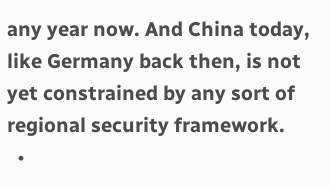any year now. And China today, like Germany back then, is not yet constrained by any sort of regional security framework.
  •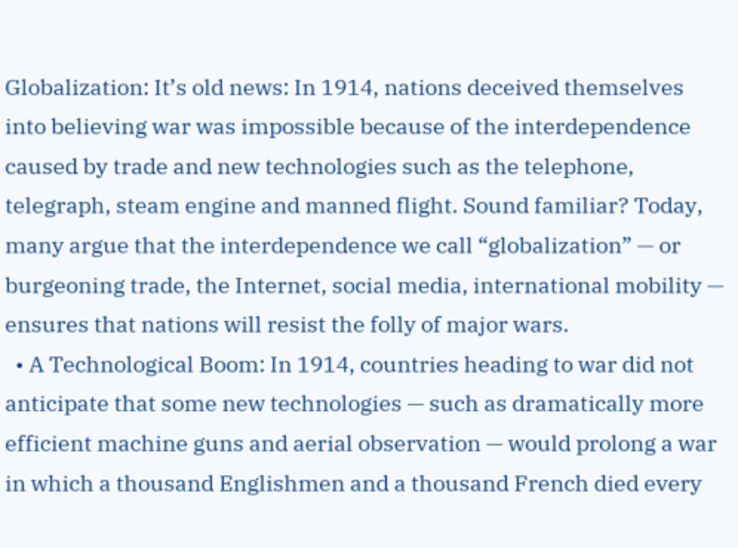Globalization: It’s old news: In 1914, nations deceived themselves into believing war was impossible because of the interdependence caused by trade and new technologies such as the telephone, telegraph, steam engine and manned flight. Sound familiar? Today, many argue that the interdependence we call “globalization” — or burgeoning trade, the Internet, social media, international mobility — ensures that nations will resist the folly of major wars.
  • A Technological Boom: In 1914, countries heading to war did not anticipate that some new technologies — such as dramatically more efficient machine guns and aerial observation — would prolong a war in which a thousand Englishmen and a thousand French died every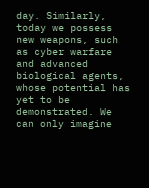day. Similarly, today we possess new weapons, such as cyber warfare and advanced biological agents, whose potential has yet to be demonstrated. We can only imagine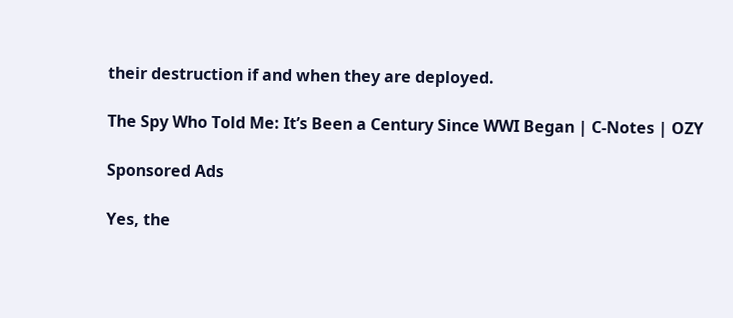their destruction if and when they are deployed.

The Spy Who Told Me: It’s Been a Century Since WWI Began | C-Notes | OZY

Sponsored Ads

Yes, the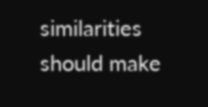similarities should make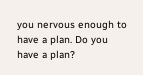you nervous enough to have a plan. Do you have a plan?